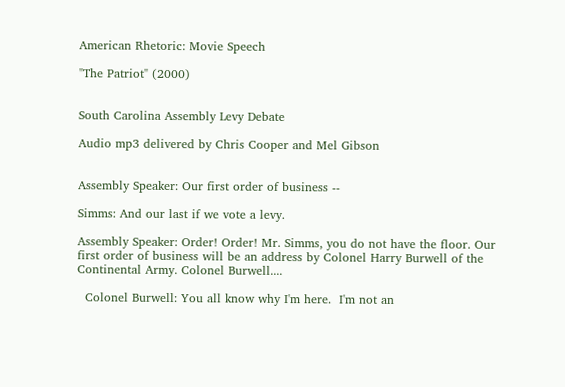American Rhetoric: Movie Speech

"The Patriot" (2000)


South Carolina Assembly Levy Debate

Audio mp3 delivered by Chris Cooper and Mel Gibson


Assembly Speaker: Our first order of business --

Simms: And our last if we vote a levy.

Assembly Speaker: Order! Order! Mr. Simms, you do not have the floor. Our first order of business will be an address by Colonel Harry Burwell of the Continental Army. Colonel Burwell....

  Colonel Burwell: You all know why I'm here.  I'm not an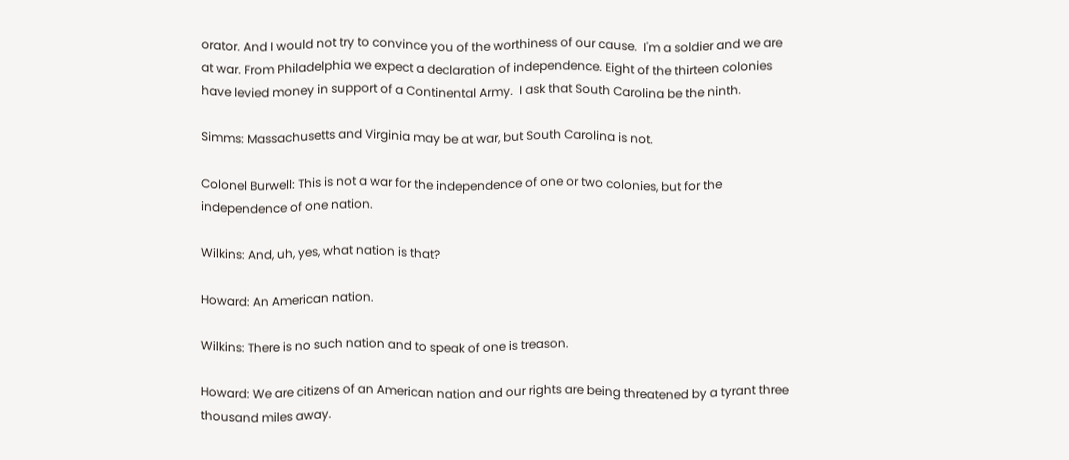orator. And I would not try to convince you of the worthiness of our cause.  I'm a soldier and we are at war. From Philadelphia we expect a declaration of independence. Eight of the thirteen colonies have levied money in support of a Continental Army.  I ask that South Carolina be the ninth.

Simms: Massachusetts and Virginia may be at war, but South Carolina is not.

Colonel Burwell: This is not a war for the independence of one or two colonies, but for the independence of one nation.

Wilkins: And, uh, yes, what nation is that?

Howard: An American nation.

Wilkins: There is no such nation and to speak of one is treason.

Howard: We are citizens of an American nation and our rights are being threatened by a tyrant three thousand miles away.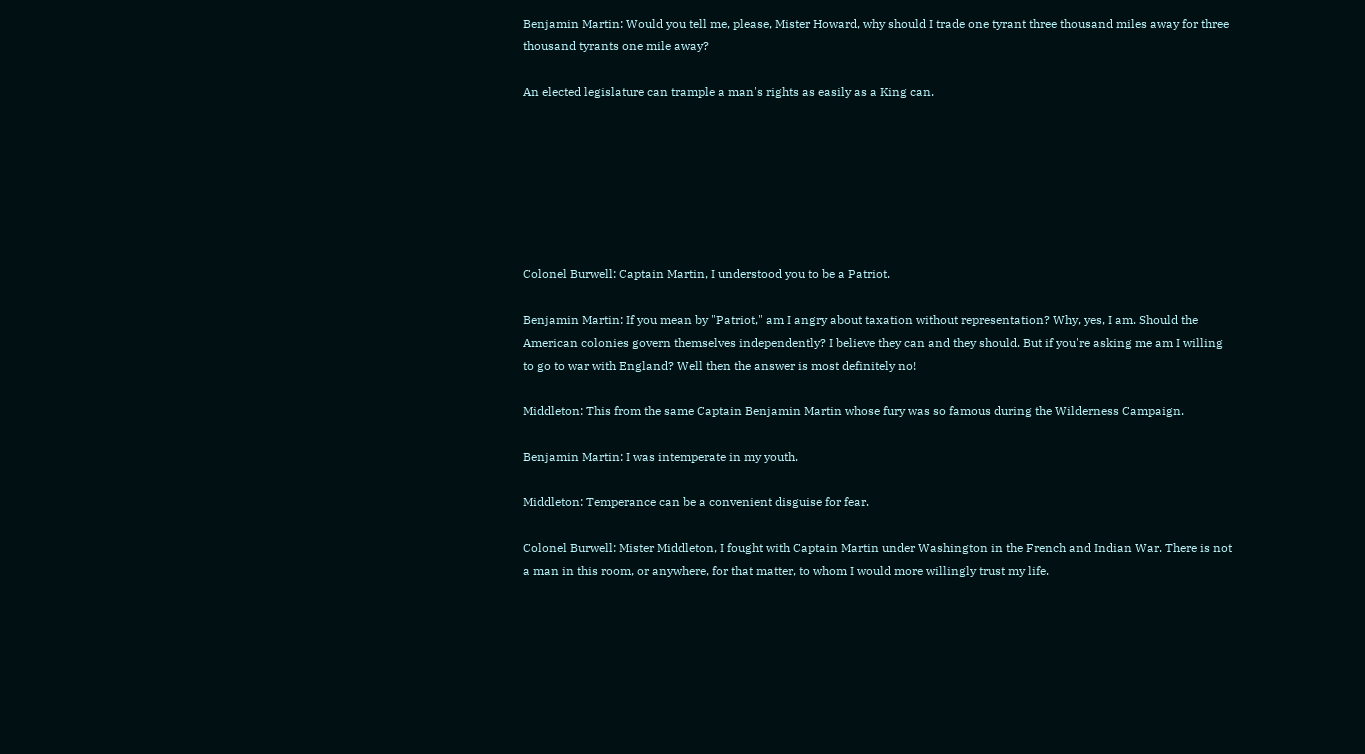Benjamin Martin: Would you tell me, please, Mister Howard, why should I trade one tyrant three thousand miles away for three thousand tyrants one mile away?

An elected legislature can trample a man's rights as easily as a King can.







Colonel Burwell: Captain Martin, I understood you to be a Patriot.

Benjamin Martin: If you mean by "Patriot," am I angry about taxation without representation? Why, yes, I am. Should the American colonies govern themselves independently? I believe they can and they should. But if you're asking me am I willing to go to war with England? Well then the answer is most definitely no!

Middleton: This from the same Captain Benjamin Martin whose fury was so famous during the Wilderness Campaign.

Benjamin Martin: I was intemperate in my youth.

Middleton: Temperance can be a convenient disguise for fear.

Colonel Burwell: Mister Middleton, I fought with Captain Martin under Washington in the French and Indian War. There is not a man in this room, or anywhere, for that matter, to whom I would more willingly trust my life.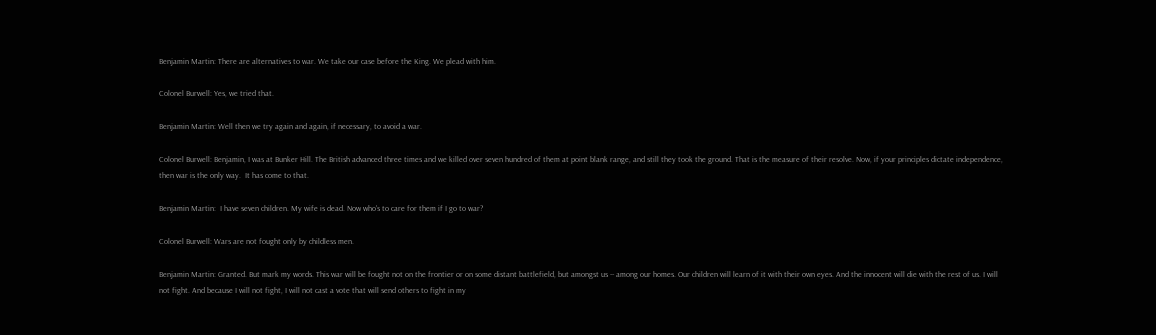Benjamin Martin: There are alternatives to war. We take our case before the King. We plead with him.

Colonel Burwell: Yes, we tried that.

Benjamin Martin: Well then we try again and again, if necessary, to avoid a war.

Colonel Burwell: Benjamin, I was at Bunker Hill. The British advanced three times and we killed over seven hundred of them at point blank range, and still they took the ground. That is the measure of their resolve. Now, if your principles dictate independence, then war is the only way.  It has come to that.

Benjamin Martin:  I have seven children. My wife is dead. Now who's to care for them if I go to war?

Colonel Burwell: Wars are not fought only by childless men.

Benjamin Martin: Granted. But mark my words. This war will be fought not on the frontier or on some distant battlefield, but amongst us -- among our homes. Our children will learn of it with their own eyes. And the innocent will die with the rest of us. I will not fight. And because I will not fight, I will not cast a vote that will send others to fight in my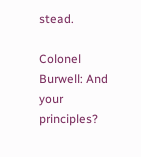stead.

Colonel Burwell: And your principles?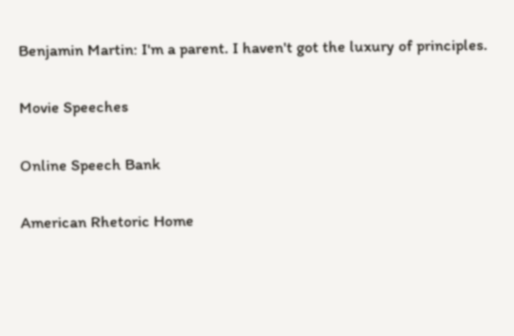Benjamin Martin: I'm a parent. I haven't got the luxury of principles.

Movie Speeches

Online Speech Bank

American Rhetoric Home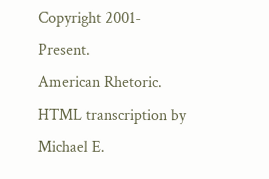Copyright 2001-Present.
American Rhetoric.
HTML transcription by Michael E.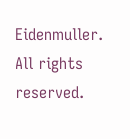Eidenmuller.
All rights reserved.